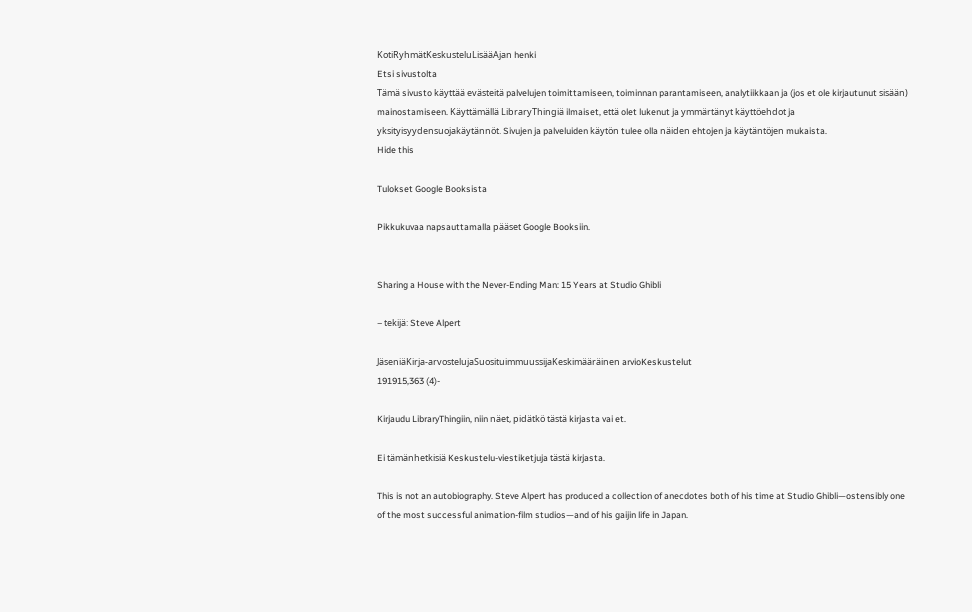KotiRyhmätKeskusteluLisääAjan henki
Etsi sivustolta
Tämä sivusto käyttää evästeitä palvelujen toimittamiseen, toiminnan parantamiseen, analytiikkaan ja (jos et ole kirjautunut sisään) mainostamiseen. Käyttämällä LibraryThingiä ilmaiset, että olet lukenut ja ymmärtänyt käyttöehdot ja yksityisyydensuojakäytännöt. Sivujen ja palveluiden käytön tulee olla näiden ehtojen ja käytäntöjen mukaista.
Hide this

Tulokset Google Booksista

Pikkukuvaa napsauttamalla pääset Google Booksiin.


Sharing a House with the Never-Ending Man: 15 Years at Studio Ghibli

– tekijä: Steve Alpert

JäseniäKirja-arvostelujaSuosituimmuussijaKeskimääräinen arvioKeskustelut
191915,363 (4)-

Kirjaudu LibraryThingiin, niin näet, pidätkö tästä kirjasta vai et.

Ei tämänhetkisiä Keskustelu-viestiketjuja tästä kirjasta.

This is not an autobiography. Steve Alpert has produced a collection of anecdotes both of his time at Studio Ghibli—ostensibly one of the most successful animation-film studios—and of his gaijin life in Japan.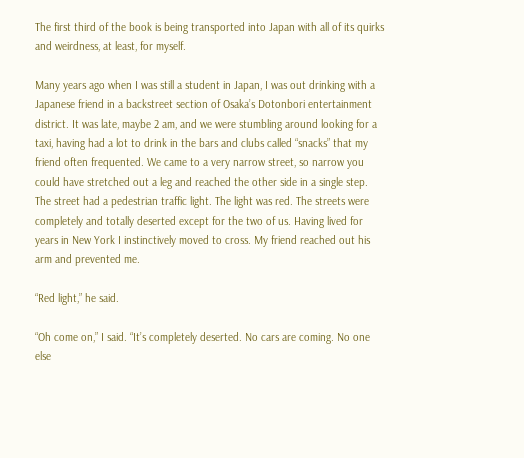The first third of the book is being transported into Japan with all of its quirks and weirdness, at least, for myself.

Many years ago when I was still a student in Japan, I was out drinking with a Japanese friend in a backstreet section of Osaka’s Dotonbori entertainment district. It was late, maybe 2 am, and we were stumbling around looking for a taxi, having had a lot to drink in the bars and clubs called “snacks” that my friend often frequented. We came to a very narrow street, so narrow you could have stretched out a leg and reached the other side in a single step. The street had a pedestrian traffic light. The light was red. The streets were completely and totally deserted except for the two of us. Having lived for years in New York I instinctively moved to cross. My friend reached out his arm and prevented me.

“Red light,” he said.

“Oh come on,” I said. “It’s completely deserted. No cars are coming. No one else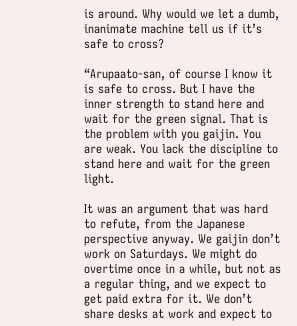is around. Why would we let a dumb, inanimate machine tell us if it’s safe to cross?

“Arupaato-san, of course I know it is safe to cross. But I have the inner strength to stand here and wait for the green signal. That is the problem with you gaijin. You are weak. You lack the discipline to stand here and wait for the green light.

It was an argument that was hard to refute, from the Japanese perspective anyway. We gaijin don’t work on Saturdays. We might do overtime once in a while, but not as a regular thing, and we expect to get paid extra for it. We don’t share desks at work and expect to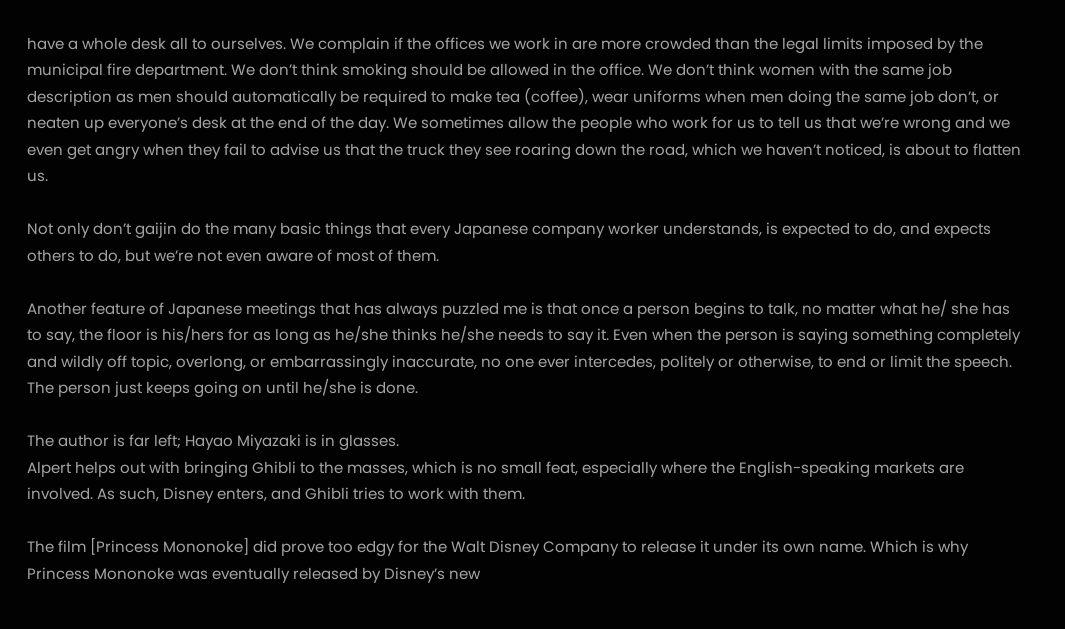have a whole desk all to ourselves. We complain if the offices we work in are more crowded than the legal limits imposed by the municipal fire department. We don’t think smoking should be allowed in the office. We don’t think women with the same job description as men should automatically be required to make tea (coffee), wear uniforms when men doing the same job don’t, or neaten up everyone’s desk at the end of the day. We sometimes allow the people who work for us to tell us that we’re wrong and we even get angry when they fail to advise us that the truck they see roaring down the road, which we haven’t noticed, is about to flatten us.

Not only don’t gaijin do the many basic things that every Japanese company worker understands, is expected to do, and expects others to do, but we’re not even aware of most of them.

Another feature of Japanese meetings that has always puzzled me is that once a person begins to talk, no matter what he/ she has to say, the floor is his/hers for as long as he/she thinks he/she needs to say it. Even when the person is saying something completely and wildly off topic, overlong, or embarrassingly inaccurate, no one ever intercedes, politely or otherwise, to end or limit the speech. The person just keeps going on until he/she is done.

The author is far left; Hayao Miyazaki is in glasses.
Alpert helps out with bringing Ghibli to the masses, which is no small feat, especially where the English-speaking markets are involved. As such, Disney enters, and Ghibli tries to work with them.

The film [Princess Mononoke] did prove too edgy for the Walt Disney Company to release it under its own name. Which is why Princess Mononoke was eventually released by Disney’s new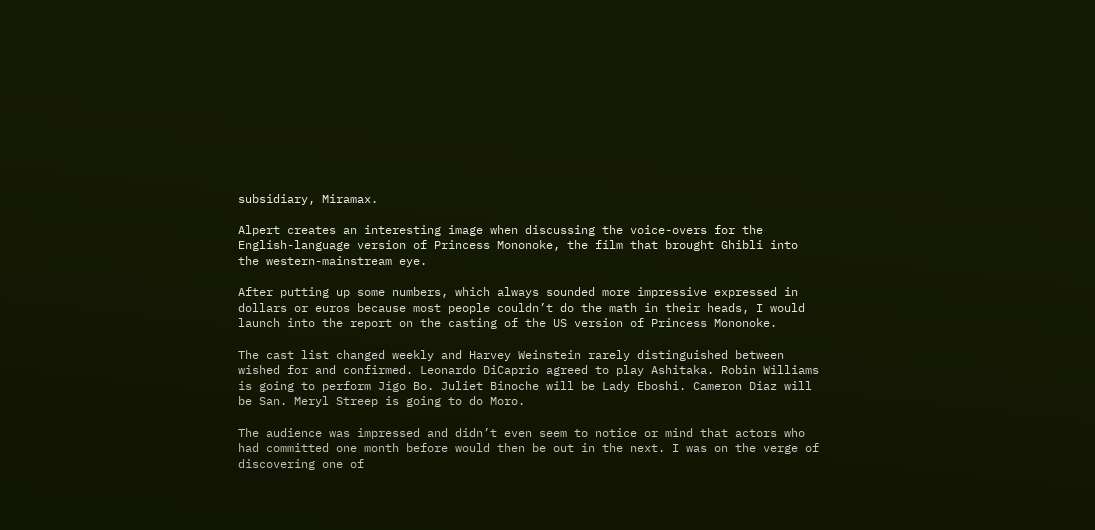subsidiary, Miramax.

Alpert creates an interesting image when discussing the voice-overs for the English-language version of Princess Mononoke, the film that brought Ghibli into the western-mainstream eye.

After putting up some numbers, which always sounded more impressive expressed in dollars or euros because most people couldn’t do the math in their heads, I would launch into the report on the casting of the US version of Princess Mononoke.

The cast list changed weekly and Harvey Weinstein rarely distinguished between wished for and confirmed. Leonardo DiCaprio agreed to play Ashitaka. Robin Williams is going to perform Jigo Bo. Juliet Binoche will be Lady Eboshi. Cameron Diaz will be San. Meryl Streep is going to do Moro.

The audience was impressed and didn’t even seem to notice or mind that actors who had committed one month before would then be out in the next. I was on the verge of discovering one of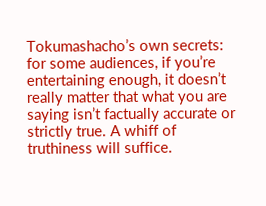Tokumashacho’s own secrets: for some audiences, if you’re entertaining enough, it doesn’t really matter that what you are saying isn’t factually accurate or strictly true. A whiff of truthiness will suffice.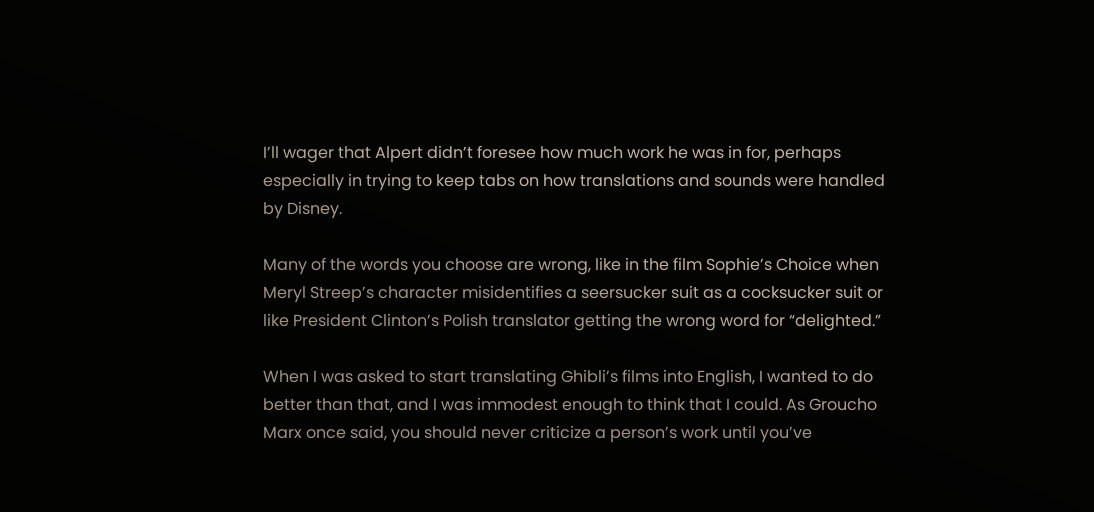I’ll wager that Alpert didn’t foresee how much work he was in for, perhaps especially in trying to keep tabs on how translations and sounds were handled by Disney.

Many of the words you choose are wrong, like in the film Sophie’s Choice when Meryl Streep’s character misidentifies a seersucker suit as a cocksucker suit or like President Clinton’s Polish translator getting the wrong word for “delighted.”

When I was asked to start translating Ghibli’s films into English, I wanted to do better than that, and I was immodest enough to think that I could. As Groucho Marx once said, you should never criticize a person’s work until you’ve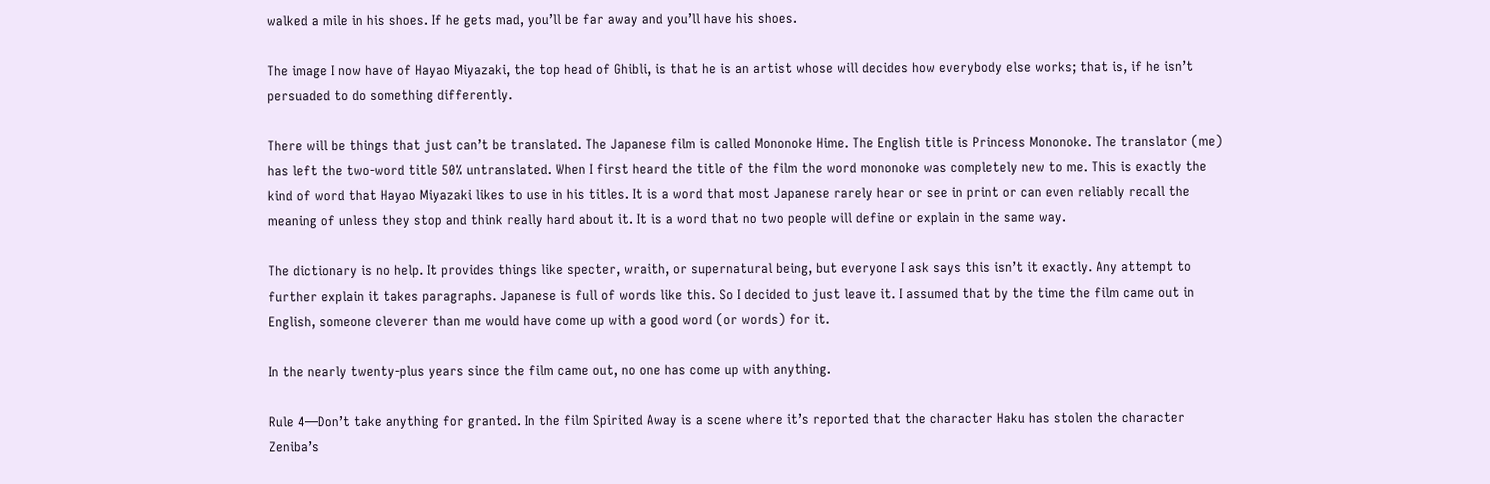walked a mile in his shoes. If he gets mad, you’ll be far away and you’ll have his shoes.

The image I now have of Hayao Miyazaki, the top head of Ghibli, is that he is an artist whose will decides how everybody else works; that is, if he isn’t persuaded to do something differently.

There will be things that just can’t be translated. The Japanese film is called Mononoke Hime. The English title is Princess Mononoke. The translator (me) has left the two-word title 50% untranslated. When I first heard the title of the film the word mononoke was completely new to me. This is exactly the kind of word that Hayao Miyazaki likes to use in his titles. It is a word that most Japanese rarely hear or see in print or can even reliably recall the meaning of unless they stop and think really hard about it. It is a word that no two people will define or explain in the same way.

The dictionary is no help. It provides things like specter, wraith, or supernatural being, but everyone I ask says this isn’t it exactly. Any attempt to further explain it takes paragraphs. Japanese is full of words like this. So I decided to just leave it. I assumed that by the time the film came out in English, someone cleverer than me would have come up with a good word (or words) for it.

In the nearly twenty-plus years since the film came out, no one has come up with anything.

Rule 4—Don’t take anything for granted. In the film Spirited Away is a scene where it’s reported that the character Haku has stolen the character Zeniba’s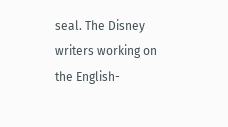seal. The Disney writers working on the English-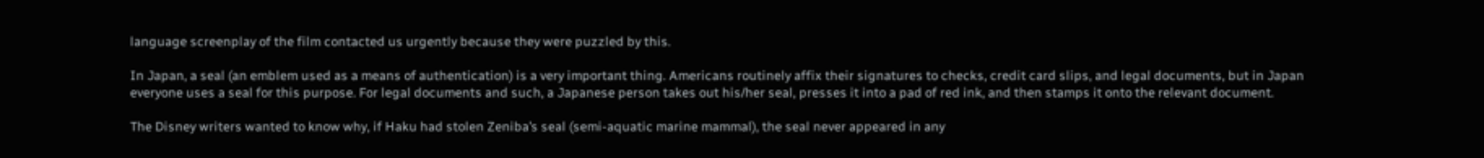language screenplay of the film contacted us urgently because they were puzzled by this.

In Japan, a seal (an emblem used as a means of authentication) is a very important thing. Americans routinely affix their signatures to checks, credit card slips, and legal documents, but in Japan everyone uses a seal for this purpose. For legal documents and such, a Japanese person takes out his/her seal, presses it into a pad of red ink, and then stamps it onto the relevant document.

The Disney writers wanted to know why, if Haku had stolen Zeniba’s seal (semi-aquatic marine mammal), the seal never appeared in any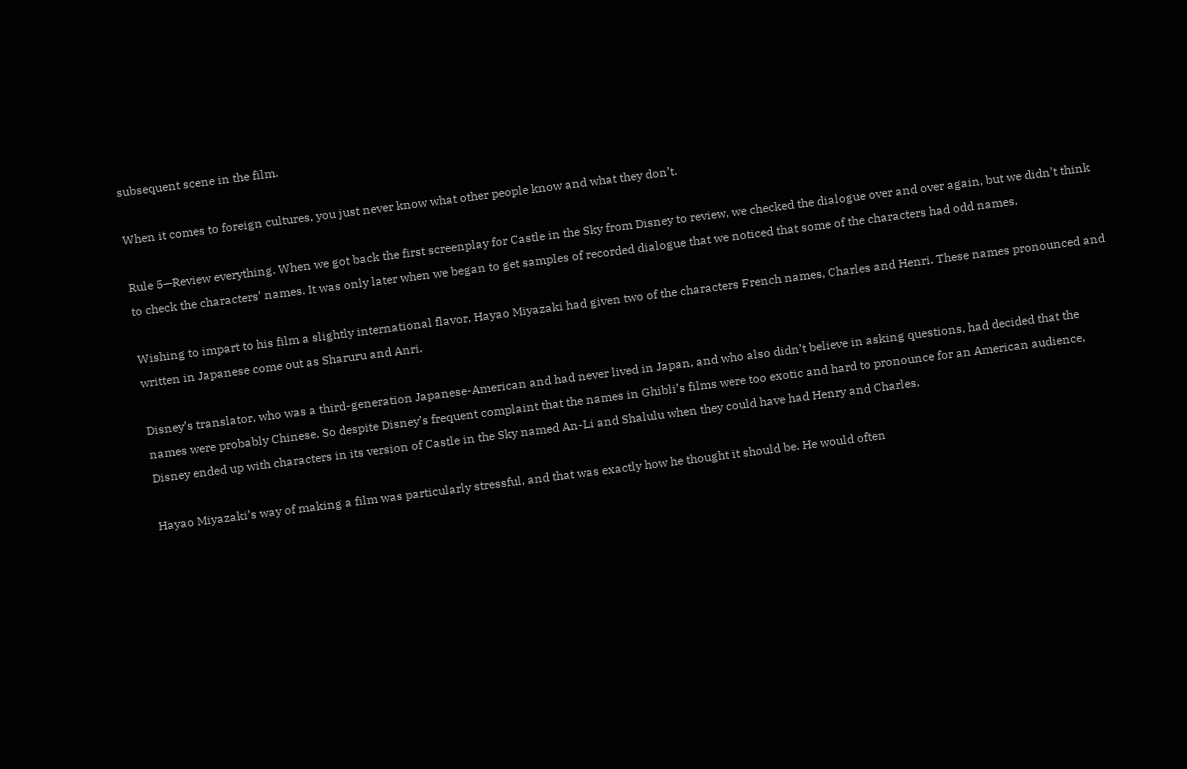subsequent scene in the film.

When it comes to foreign cultures, you just never know what other people know and what they don’t.

Rule 5—Review everything. When we got back the first screenplay for Castle in the Sky from Disney to review, we checked the dialogue over and over again, but we didn’t think to check the characters’ names. It was only later when we began to get samples of recorded dialogue that we noticed that some of the characters had odd names.

Wishing to impart to his film a slightly international flavor, Hayao Miyazaki had given two of the characters French names, Charles and Henri. These names pronounced and written in Japanese come out as Sharuru and Anri.

Disney’s translator, who was a third-generation Japanese-American and had never lived in Japan, and who also didn’t believe in asking questions, had decided that the names were probably Chinese. So despite Disney’s frequent complaint that the names in Ghibli’s films were too exotic and hard to pronounce for an American audience, Disney ended up with characters in its version of Castle in the Sky named An-Li and Shalulu when they could have had Henry and Charles.

Hayao Miyazaki’s way of making a film was particularly stressful, and that was exactly how he thought it should be. He would often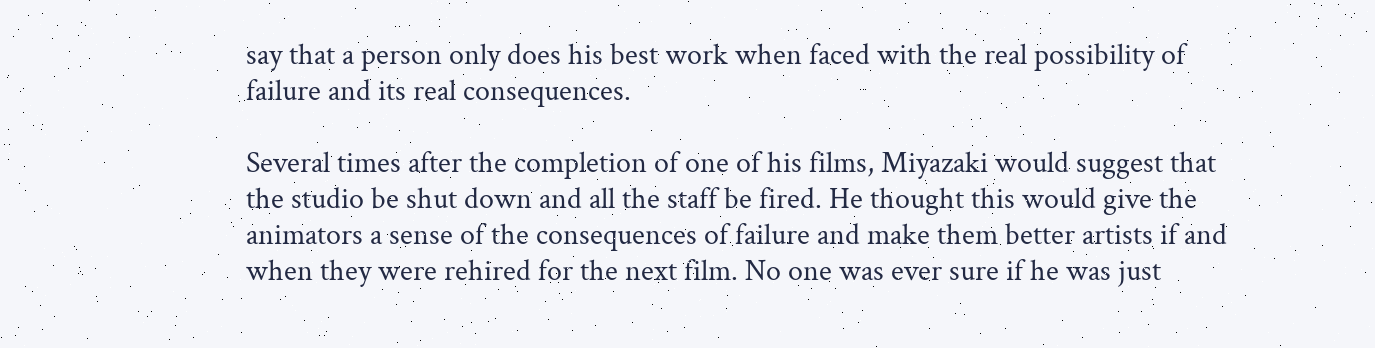say that a person only does his best work when faced with the real possibility of failure and its real consequences.

Several times after the completion of one of his films, Miyazaki would suggest that the studio be shut down and all the staff be fired. He thought this would give the animators a sense of the consequences of failure and make them better artists if and when they were rehired for the next film. No one was ever sure if he was just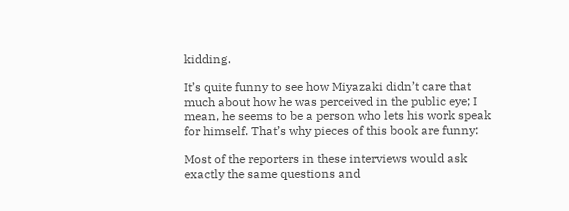kidding.

It’s quite funny to see how Miyazaki didn’t care that much about how he was perceived in the public eye; I mean, he seems to be a person who lets his work speak for himself. That’s why pieces of this book are funny:

Most of the reporters in these interviews would ask exactly the same questions and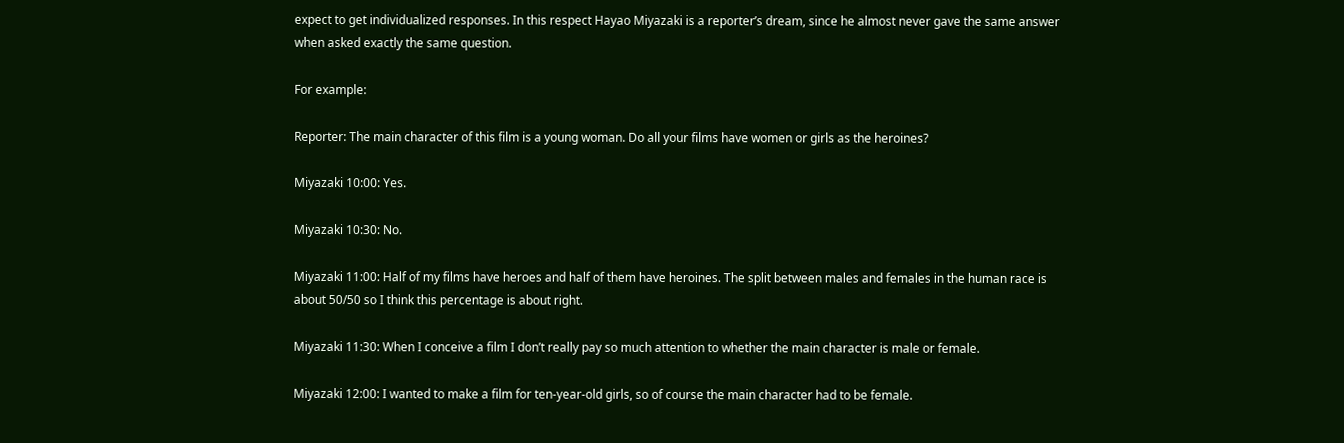expect to get individualized responses. In this respect Hayao Miyazaki is a reporter’s dream, since he almost never gave the same answer when asked exactly the same question.

For example:

Reporter: The main character of this film is a young woman. Do all your films have women or girls as the heroines?

Miyazaki 10:00: Yes.

Miyazaki 10:30: No.

Miyazaki 11:00: Half of my films have heroes and half of them have heroines. The split between males and females in the human race is about 50/50 so I think this percentage is about right.

Miyazaki 11:30: When I conceive a film I don’t really pay so much attention to whether the main character is male or female.

Miyazaki 12:00: I wanted to make a film for ten-year-old girls, so of course the main character had to be female.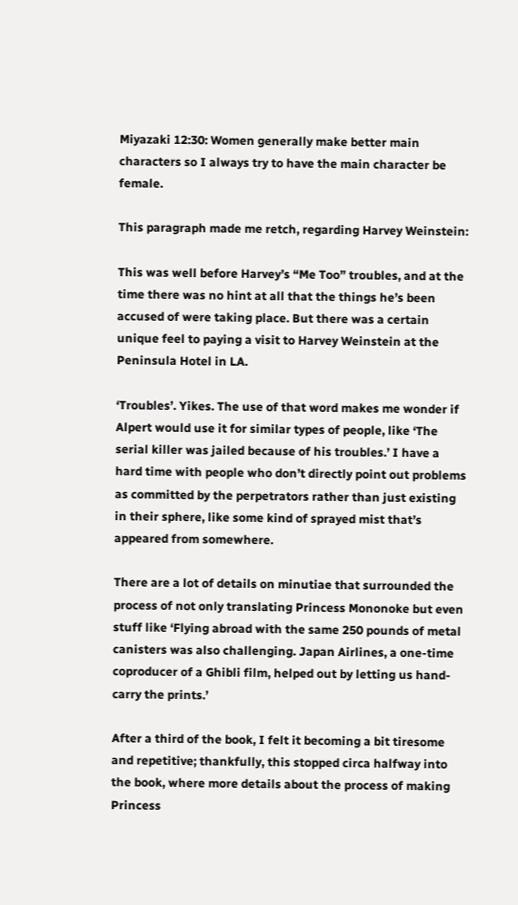Miyazaki 12:30: Women generally make better main characters so I always try to have the main character be female.

This paragraph made me retch, regarding Harvey Weinstein:

This was well before Harvey’s “Me Too” troubles, and at the time there was no hint at all that the things he’s been accused of were taking place. But there was a certain unique feel to paying a visit to Harvey Weinstein at the Peninsula Hotel in LA.

‘Troubles’. Yikes. The use of that word makes me wonder if Alpert would use it for similar types of people, like ‘The serial killer was jailed because of his troubles.’ I have a hard time with people who don’t directly point out problems as committed by the perpetrators rather than just existing in their sphere, like some kind of sprayed mist that’s appeared from somewhere.

There are a lot of details on minutiae that surrounded the process of not only translating Princess Mononoke but even stuff like ‘Flying abroad with the same 250 pounds of metal canisters was also challenging. Japan Airlines, a one-time coproducer of a Ghibli film, helped out by letting us hand-carry the prints.’

After a third of the book, I felt it becoming a bit tiresome and repetitive; thankfully, this stopped circa halfway into the book, where more details about the process of making Princess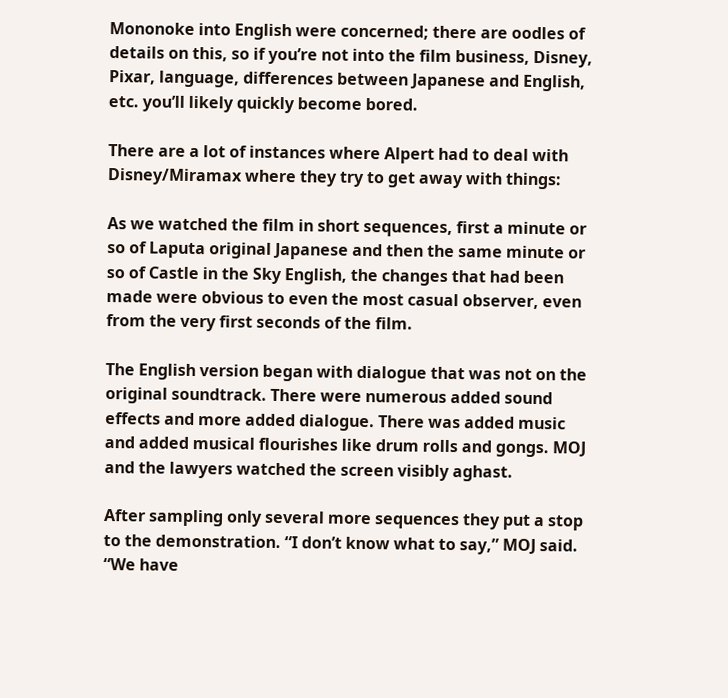Mononoke into English were concerned; there are oodles of details on this, so if you’re not into the film business, Disney, Pixar, language, differences between Japanese and English, etc. you’ll likely quickly become bored.

There are a lot of instances where Alpert had to deal with Disney/Miramax where they try to get away with things:

As we watched the film in short sequences, first a minute or so of Laputa original Japanese and then the same minute or so of Castle in the Sky English, the changes that had been made were obvious to even the most casual observer, even from the very first seconds of the film.

The English version began with dialogue that was not on the original soundtrack. There were numerous added sound effects and more added dialogue. There was added music and added musical flourishes like drum rolls and gongs. MOJ and the lawyers watched the screen visibly aghast.

After sampling only several more sequences they put a stop to the demonstration. “I don’t know what to say,” MOJ said. “We have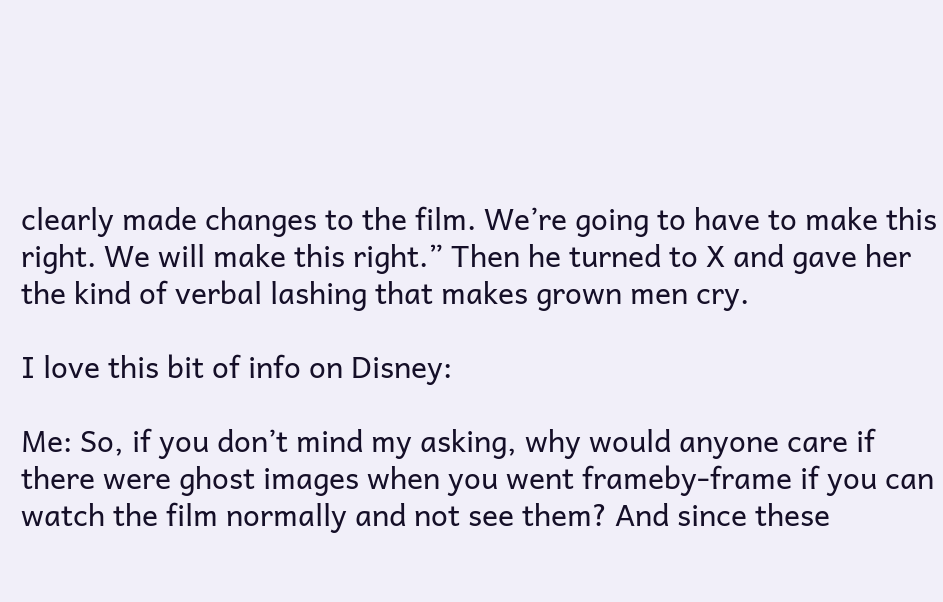clearly made changes to the film. We’re going to have to make this right. We will make this right.” Then he turned to X and gave her the kind of verbal lashing that makes grown men cry.

I love this bit of info on Disney:

Me: So, if you don’t mind my asking, why would anyone care if there were ghost images when you went frameby-frame if you can watch the film normally and not see them? And since these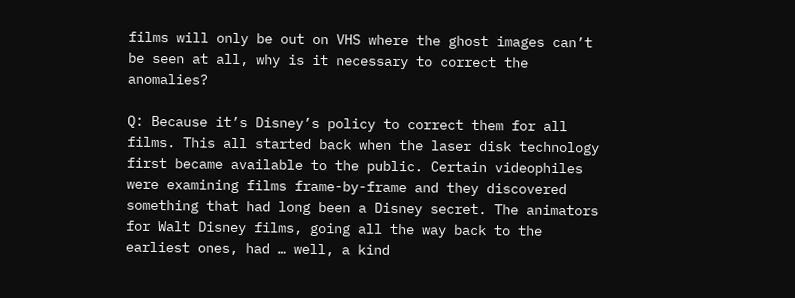films will only be out on VHS where the ghost images can’t be seen at all, why is it necessary to correct the anomalies?

Q: Because it’s Disney’s policy to correct them for all films. This all started back when the laser disk technology first became available to the public. Certain videophiles were examining films frame-by-frame and they discovered something that had long been a Disney secret. The animators for Walt Disney films, going all the way back to the earliest ones, had … well, a kind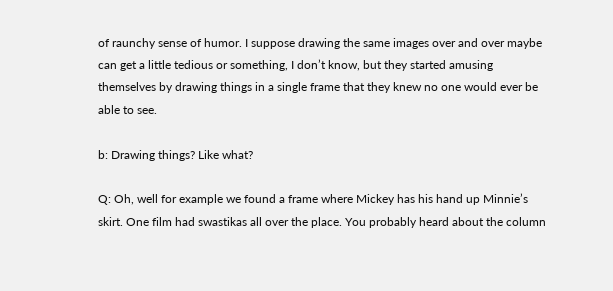of raunchy sense of humor. I suppose drawing the same images over and over maybe can get a little tedious or something, I don’t know, but they started amusing themselves by drawing things in a single frame that they knew no one would ever be able to see.

b: Drawing things? Like what?

Q: Oh, well for example we found a frame where Mickey has his hand up Minnie’s skirt. One film had swastikas all over the place. You probably heard about the column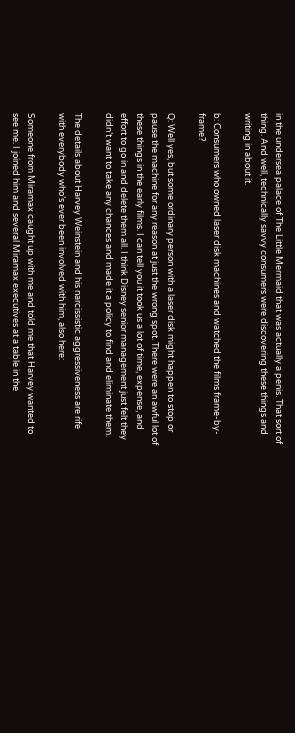in the undersea palace of The Little Mermaid that was actually a penis. That sort of thing. And well, technically savvy consumers were discovering these things and writing in about it.

b: Consumers who owned laser disk machines and watched the films frame-by-frame?

Q: Well yes, but some ordinary person with a laser disk might happen to stop or pause the machine for any reason at just the wrong spot. There were an awful lot of these things in the early films. I can tell you it took us a lot of time, expense, and effort to go in and delete them all. I think Disney senior management just felt they didn’t want to take any chances and made it a policy to find and eliminate them.

The details about Harvey Weinstein and his narcissistic aggressiveness are rife with everybody who’s ever been involved with him, also here:

Someone from Miramax caught up with me and told me that Harvey wanted to see me. I joined him and several Miramax executives at a table in the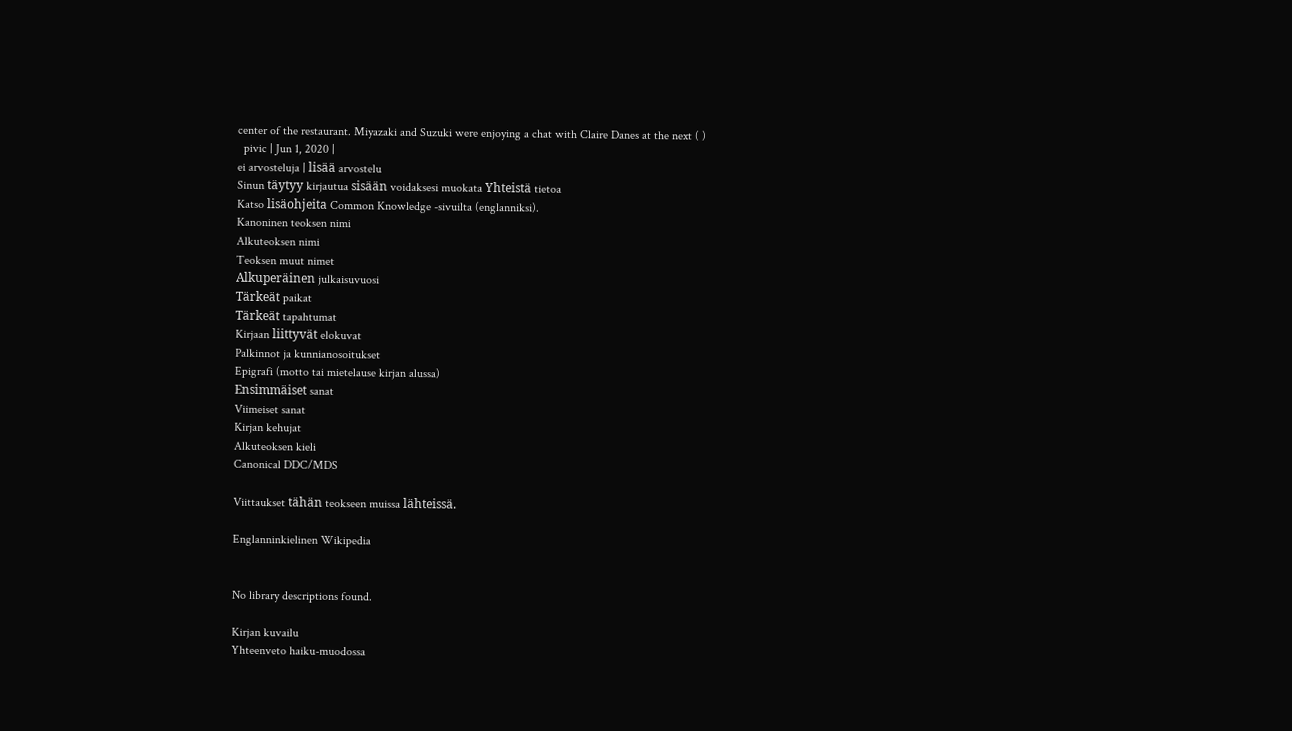center of the restaurant. Miyazaki and Suzuki were enjoying a chat with Claire Danes at the next ( )
  pivic | Jun 1, 2020 |
ei arvosteluja | lisää arvostelu
Sinun täytyy kirjautua sisään voidaksesi muokata Yhteistä tietoa
Katso lisäohjeita Common Knowledge -sivuilta (englanniksi).
Kanoninen teoksen nimi
Alkuteoksen nimi
Teoksen muut nimet
Alkuperäinen julkaisuvuosi
Tärkeät paikat
Tärkeät tapahtumat
Kirjaan liittyvät elokuvat
Palkinnot ja kunnianosoitukset
Epigrafi (motto tai mietelause kirjan alussa)
Ensimmäiset sanat
Viimeiset sanat
Kirjan kehujat
Alkuteoksen kieli
Canonical DDC/MDS

Viittaukset tähän teokseen muissa lähteissä.

Englanninkielinen Wikipedia


No library descriptions found.

Kirjan kuvailu
Yhteenveto haiku-muodossa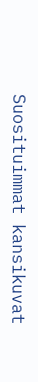Suosituimmat kansikuvat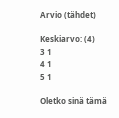Arvio (tähdet)

Keskiarvo: (4)
3 1
4 1
5 1

Oletko sinä tämä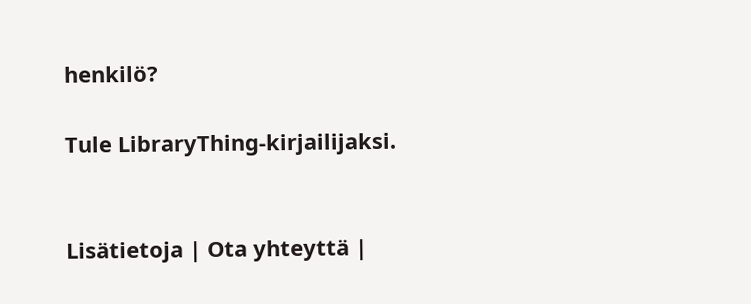henkilö?

Tule LibraryThing-kirjailijaksi.


Lisätietoja | Ota yhteyttä |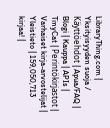LibraryThing.com | Yksityisyyden suoja / Käyttöehdot | Apua/FAQ | Blogi | Kauppa | APIs | TinyCat | Perintökirjastot | Varhaiset kirja-arvostelijat | Yleistieto | 159,050,713 kirjaa! |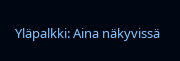Yläpalkki: Aina näkyvissä